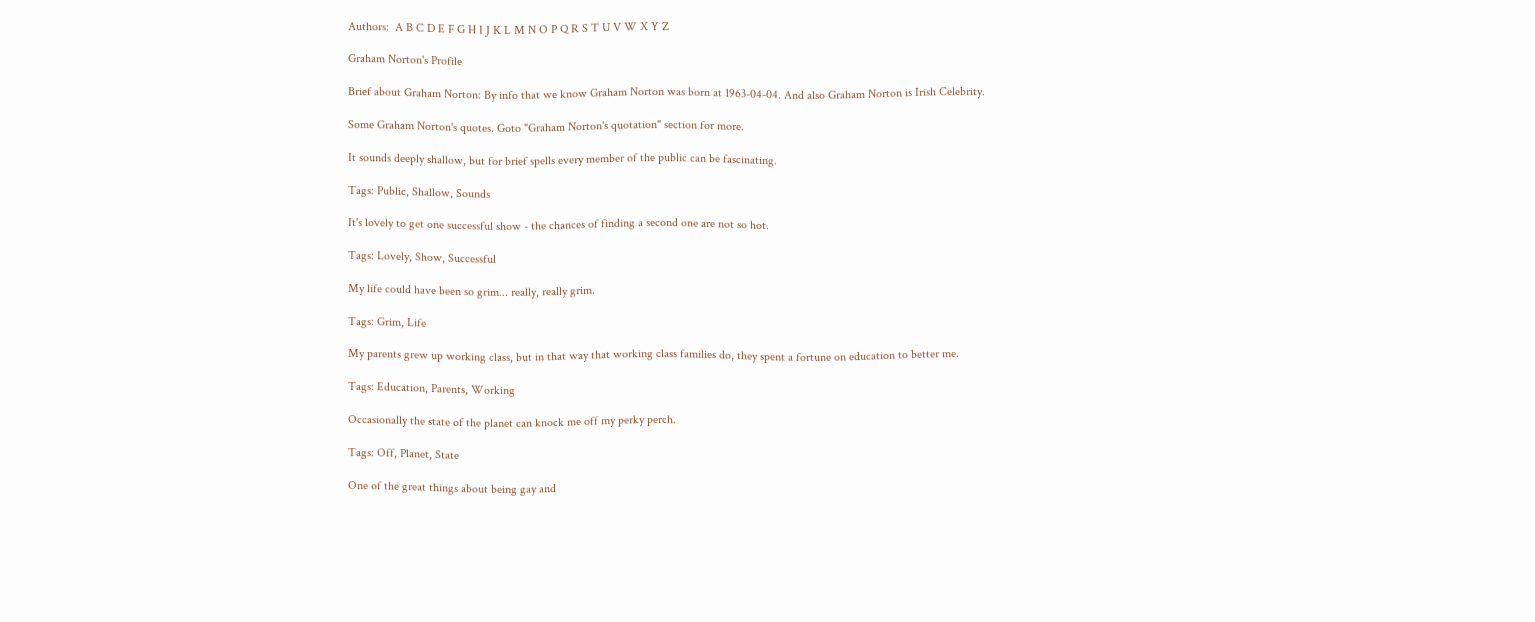Authors:  A B C D E F G H I J K L M N O P Q R S T U V W X Y Z

Graham Norton's Profile

Brief about Graham Norton: By info that we know Graham Norton was born at 1963-04-04. And also Graham Norton is Irish Celebrity.

Some Graham Norton's quotes. Goto "Graham Norton's quotation" section for more.

It sounds deeply shallow, but for brief spells every member of the public can be fascinating.

Tags: Public, Shallow, Sounds

It's lovely to get one successful show - the chances of finding a second one are not so hot.

Tags: Lovely, Show, Successful

My life could have been so grim... really, really grim.

Tags: Grim, Life

My parents grew up working class, but in that way that working class families do, they spent a fortune on education to better me.

Tags: Education, Parents, Working

Occasionally the state of the planet can knock me off my perky perch.

Tags: Off, Planet, State

One of the great things about being gay and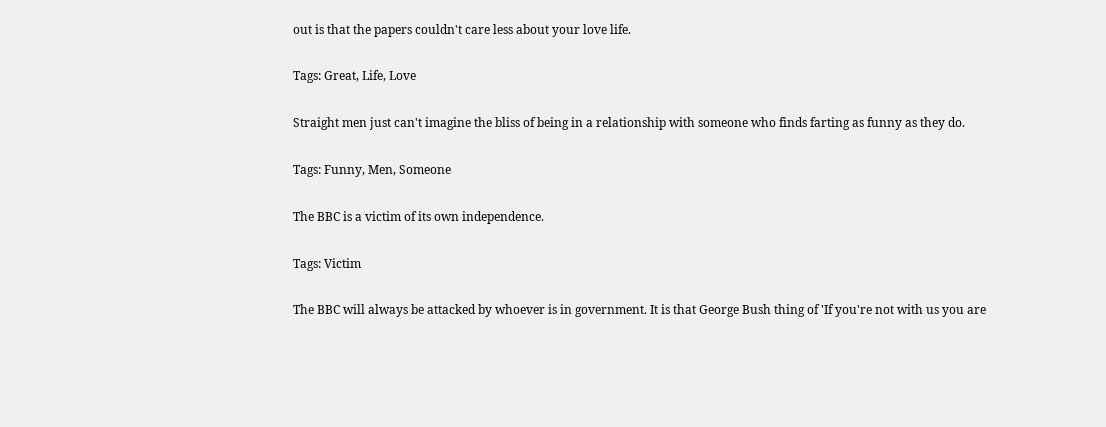out is that the papers couldn't care less about your love life.

Tags: Great, Life, Love

Straight men just can't imagine the bliss of being in a relationship with someone who finds farting as funny as they do.

Tags: Funny, Men, Someone

The BBC is a victim of its own independence.

Tags: Victim

The BBC will always be attacked by whoever is in government. It is that George Bush thing of 'If you're not with us you are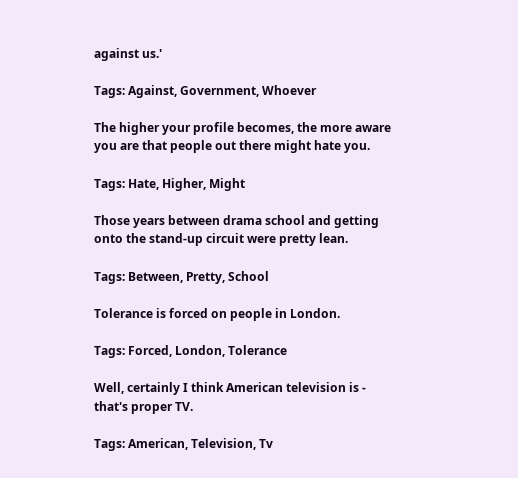against us.'

Tags: Against, Government, Whoever

The higher your profile becomes, the more aware you are that people out there might hate you.

Tags: Hate, Higher, Might

Those years between drama school and getting onto the stand-up circuit were pretty lean.

Tags: Between, Pretty, School

Tolerance is forced on people in London.

Tags: Forced, London, Tolerance

Well, certainly I think American television is - that's proper TV.

Tags: American, Television, Tv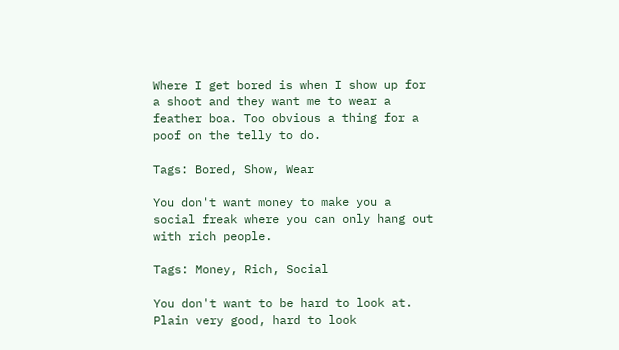Where I get bored is when I show up for a shoot and they want me to wear a feather boa. Too obvious a thing for a poof on the telly to do.

Tags: Bored, Show, Wear

You don't want money to make you a social freak where you can only hang out with rich people.

Tags: Money, Rich, Social

You don't want to be hard to look at. Plain very good, hard to look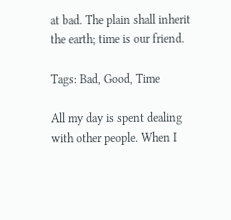at bad. The plain shall inherit the earth; time is our friend.

Tags: Bad, Good, Time

All my day is spent dealing with other people. When I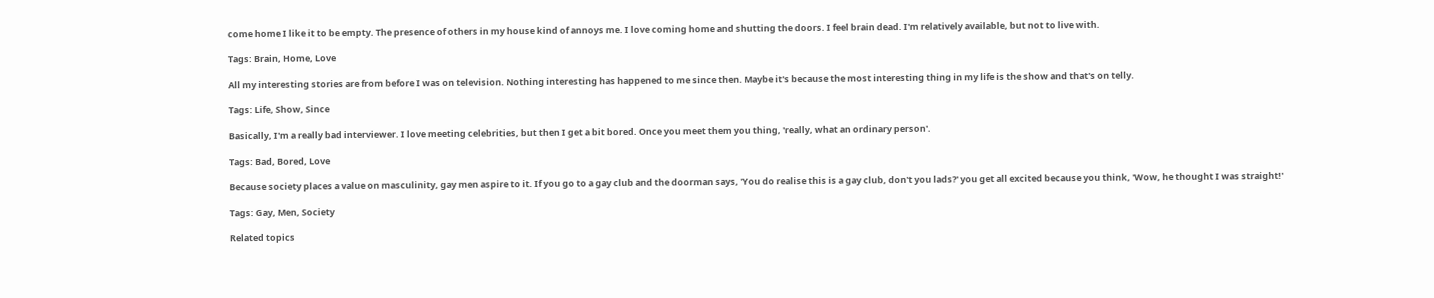come home I like it to be empty. The presence of others in my house kind of annoys me. I love coming home and shutting the doors. I feel brain dead. I'm relatively available, but not to live with.

Tags: Brain, Home, Love

All my interesting stories are from before I was on television. Nothing interesting has happened to me since then. Maybe it's because the most interesting thing in my life is the show and that's on telly.

Tags: Life, Show, Since

Basically, I'm a really bad interviewer. I love meeting celebrities, but then I get a bit bored. Once you meet them you thing, 'really, what an ordinary person'.

Tags: Bad, Bored, Love

Because society places a value on masculinity, gay men aspire to it. If you go to a gay club and the doorman says, 'You do realise this is a gay club, don't you lads?' you get all excited because you think, 'Wow, he thought I was straight!'

Tags: Gay, Men, Society

Related topics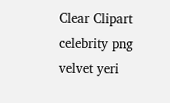Clear Clipart celebrity png velvet yeri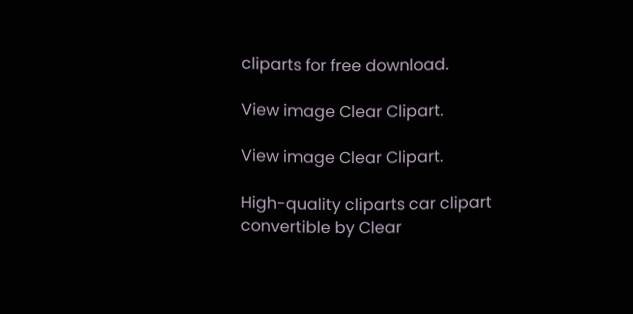cliparts for free download.

View image Clear Clipart.

View image Clear Clipart.

High-quality cliparts car clipart convertible by Clear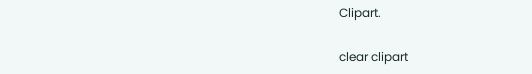Clipart.

clear clipart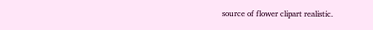source of flower clipart realistic.